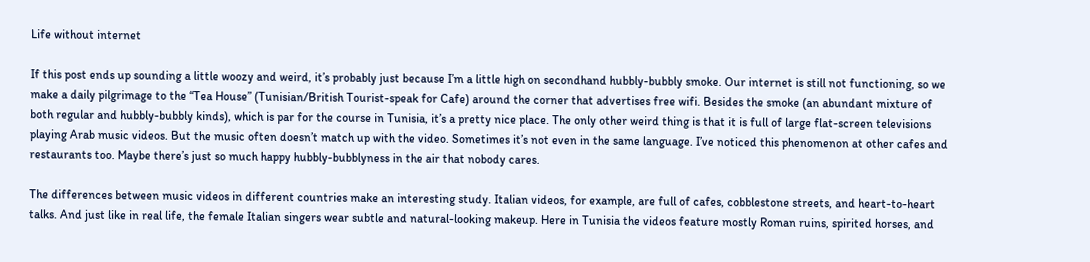Life without internet

If this post ends up sounding a little woozy and weird, it’s probably just because I’m a little high on secondhand hubbly-bubbly smoke. Our internet is still not functioning, so we make a daily pilgrimage to the “Tea House” (Tunisian/British Tourist-speak for Cafe) around the corner that advertises free wifi. Besides the smoke (an abundant mixture of both regular and hubbly-bubbly kinds), which is par for the course in Tunisia, it’s a pretty nice place. The only other weird thing is that it is full of large flat-screen televisions playing Arab music videos. But the music often doesn’t match up with the video. Sometimes it’s not even in the same language. I’ve noticed this phenomenon at other cafes and restaurants too. Maybe there’s just so much happy hubbly-bubblyness in the air that nobody cares.

The differences between music videos in different countries make an interesting study. Italian videos, for example, are full of cafes, cobblestone streets, and heart-to-heart talks. And just like in real life, the female Italian singers wear subtle and natural-looking makeup. Here in Tunisia the videos feature mostly Roman ruins, spirited horses, and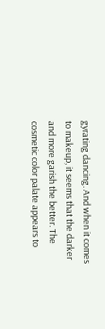gyrating dancing. And when it comes to makeup, it seems that the darker and more garish the better. The cosmetic color palate appears to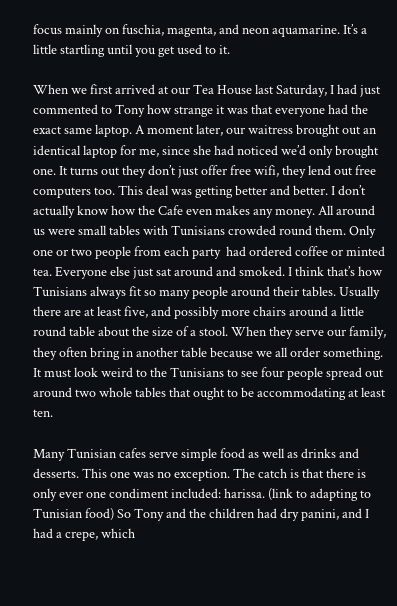focus mainly on fuschia, magenta, and neon aquamarine. It’s a little startling until you get used to it.

When we first arrived at our Tea House last Saturday, I had just commented to Tony how strange it was that everyone had the exact same laptop. A moment later, our waitress brought out an identical laptop for me, since she had noticed we’d only brought one. It turns out they don’t just offer free wifi, they lend out free computers too. This deal was getting better and better. I don’t actually know how the Cafe even makes any money. All around us were small tables with Tunisians crowded round them. Only one or two people from each party  had ordered coffee or minted tea. Everyone else just sat around and smoked. I think that’s how Tunisians always fit so many people around their tables. Usually there are at least five, and possibly more chairs around a little round table about the size of a stool. When they serve our family, they often bring in another table because we all order something. It must look weird to the Tunisians to see four people spread out around two whole tables that ought to be accommodating at least ten.

Many Tunisian cafes serve simple food as well as drinks and desserts. This one was no exception. The catch is that there is only ever one condiment included: harissa. (link to adapting to Tunisian food) So Tony and the children had dry panini, and I had a crepe, which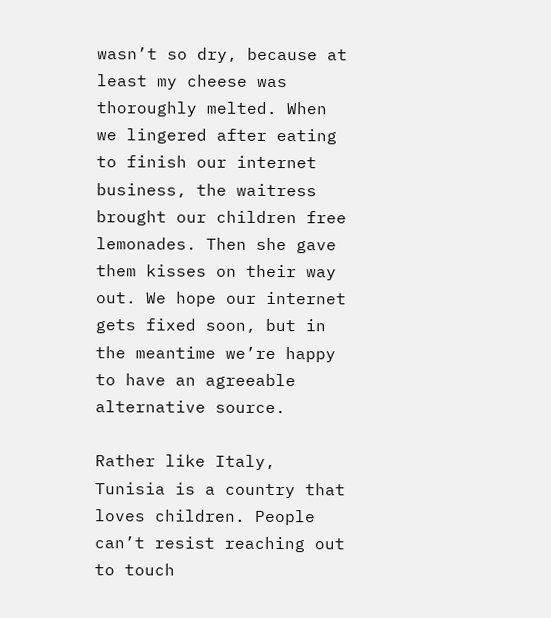wasn’t so dry, because at least my cheese was thoroughly melted. When we lingered after eating to finish our internet business, the waitress brought our children free lemonades. Then she gave them kisses on their way out. We hope our internet gets fixed soon, but in the meantime we’re happy to have an agreeable alternative source.

Rather like Italy, Tunisia is a country that loves children. People can’t resist reaching out to touch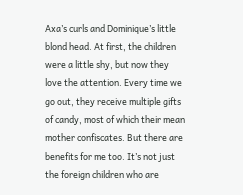Axa’s curls and Dominique’s little blond head. At first, the children were a little shy, but now they love the attention. Every time we go out, they receive multiple gifts of candy, most of which their mean mother confiscates. But there are benefits for me too. It’s not just the foreign children who are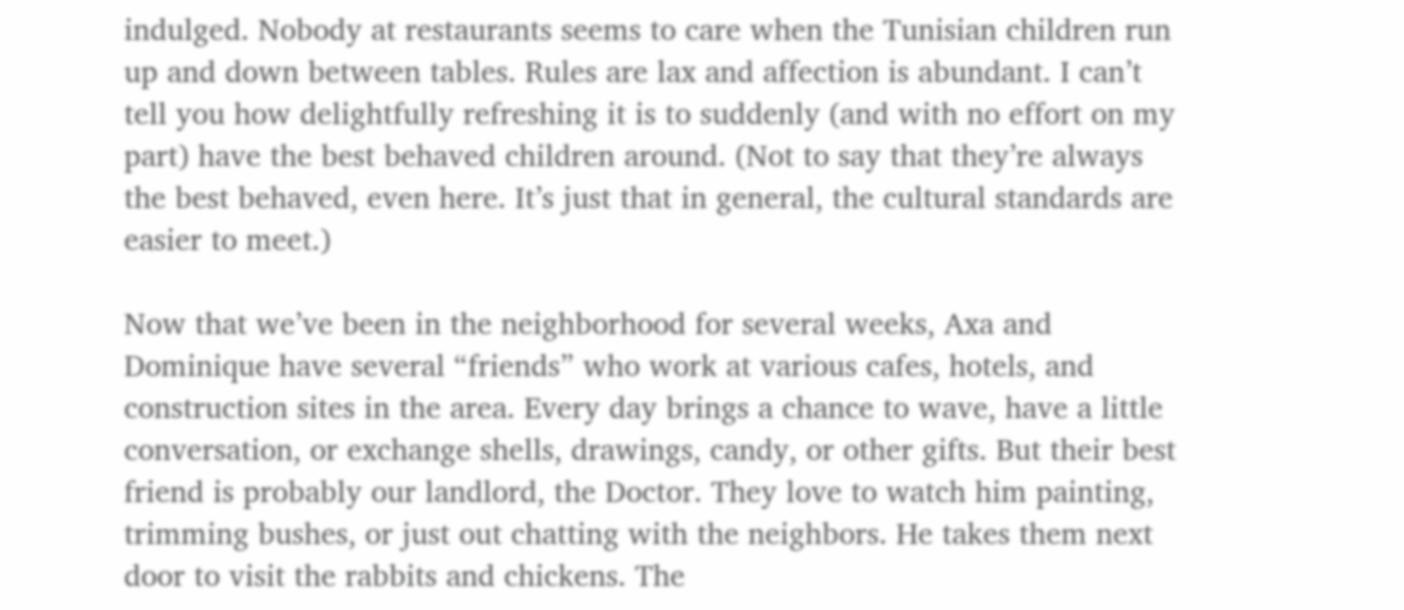indulged. Nobody at restaurants seems to care when the Tunisian children run up and down between tables. Rules are lax and affection is abundant. I can’t tell you how delightfully refreshing it is to suddenly (and with no effort on my part) have the best behaved children around. (Not to say that they’re always the best behaved, even here. It’s just that in general, the cultural standards are easier to meet.)

Now that we’ve been in the neighborhood for several weeks, Axa and Dominique have several “friends” who work at various cafes, hotels, and construction sites in the area. Every day brings a chance to wave, have a little conversation, or exchange shells, drawings, candy, or other gifts. But their best friend is probably our landlord, the Doctor. They love to watch him painting, trimming bushes, or just out chatting with the neighbors. He takes them next door to visit the rabbits and chickens. The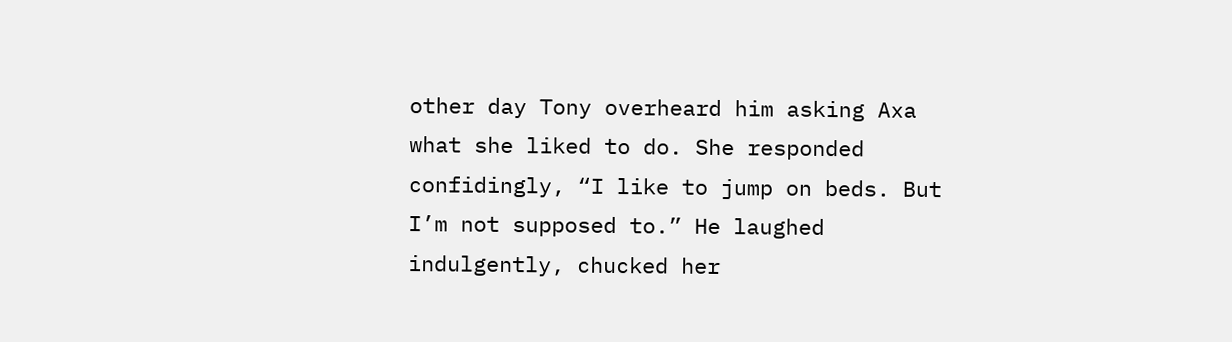other day Tony overheard him asking Axa what she liked to do. She responded confidingly, “I like to jump on beds. But I’m not supposed to.” He laughed indulgently, chucked her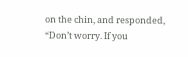on the chin, and responded, “Don’t worry. If you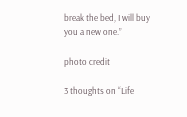break the bed, I will buy you a new one.”

photo credit

3 thoughts on “Life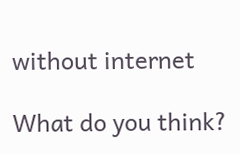without internet

What do you think?